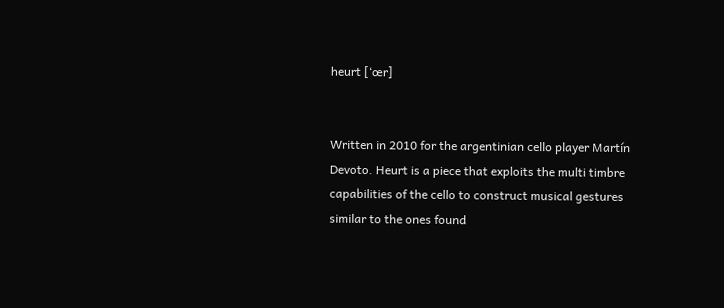heurt [‘œr]


Written in 2010 for the argentinian cello player Martín Devoto. Heurt is a piece that exploits the multi timbre capabilities of the cello to construct musical gestures similar to the ones found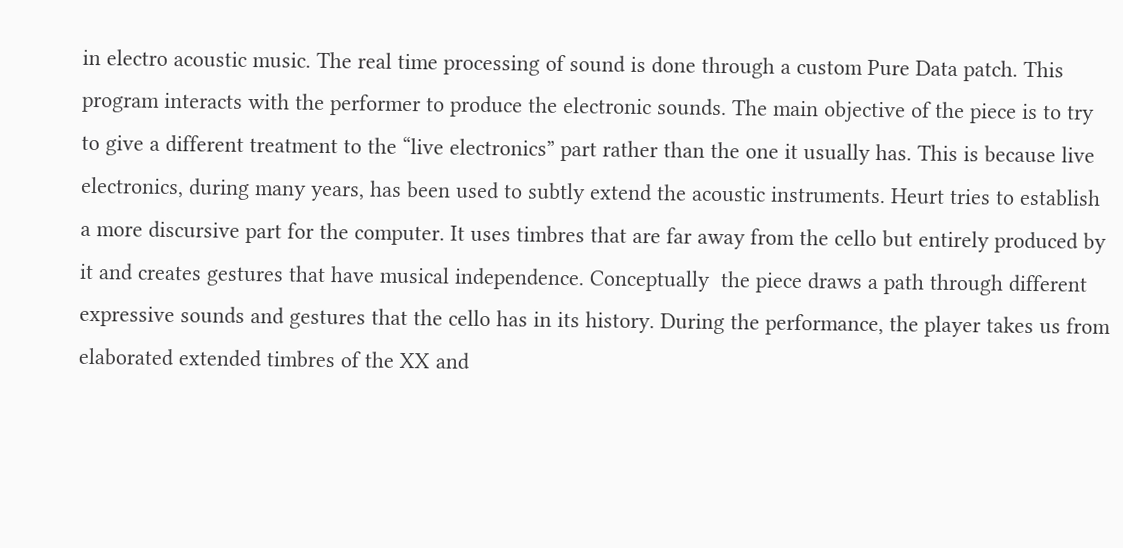in electro acoustic music. The real time processing of sound is done through a custom Pure Data patch. This program interacts with the performer to produce the electronic sounds. The main objective of the piece is to try to give a different treatment to the “live electronics” part rather than the one it usually has. This is because live electronics, during many years, has been used to subtly extend the acoustic instruments. Heurt tries to establish a more discursive part for the computer. It uses timbres that are far away from the cello but entirely produced by it and creates gestures that have musical independence. Conceptually  the piece draws a path through different expressive sounds and gestures that the cello has in its history. During the performance, the player takes us from elaborated extended timbres of the XX and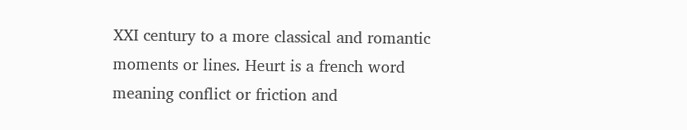XXI century to a more classical and romantic moments or lines. Heurt is a french word meaning conflict or friction and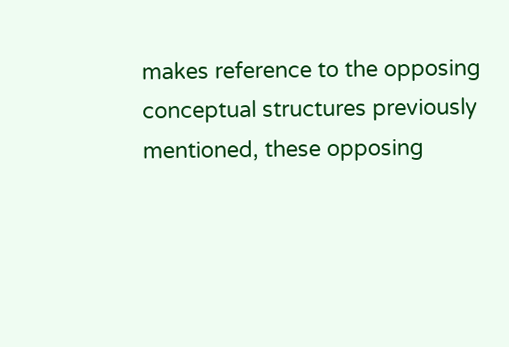makes reference to the opposing conceptual structures previously mentioned, these opposing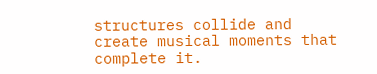structures collide and create musical moments that complete it.